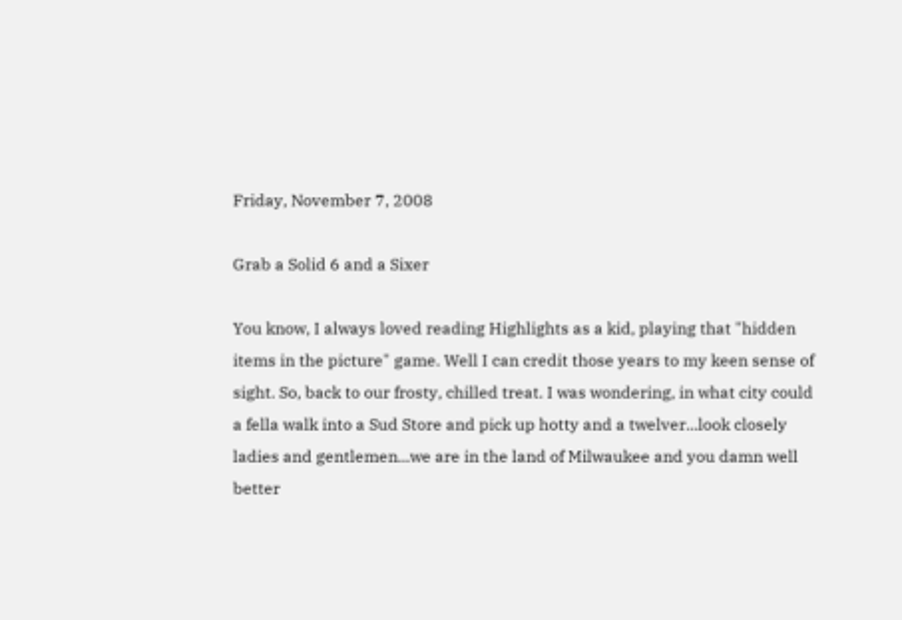Friday, November 7, 2008

Grab a Solid 6 and a Sixer

You know, I always loved reading Highlights as a kid, playing that "hidden items in the picture" game. Well I can credit those years to my keen sense of sight. So, back to our frosty, chilled treat. I was wondering, in what city could a fella walk into a Sud Store and pick up hotty and a twelver...look closely ladies and gentlemen...we are in the land of Milwaukee and you damn well better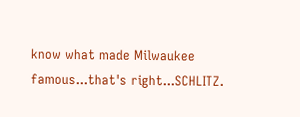know what made Milwaukee famous...that's right...SCHLITZ.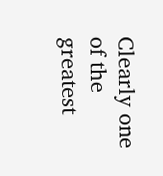Clearly one of the greatest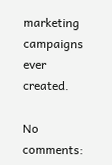marketing campaigns ever created.

No comments: